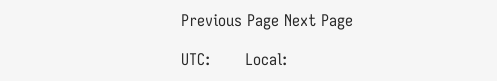Previous Page Next Page

UTC:       Local: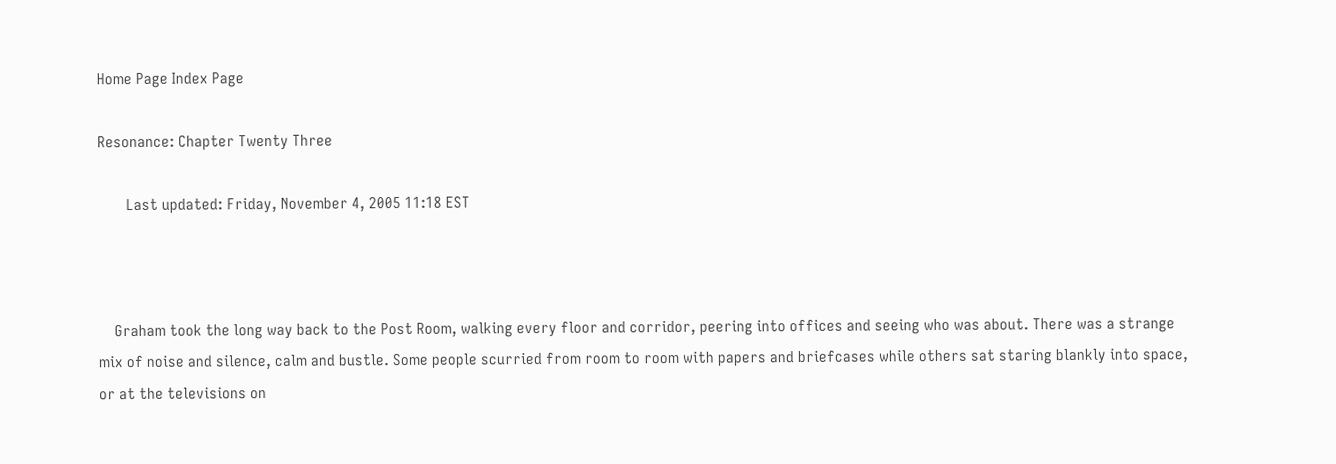Home Page Index Page

Resonance: Chapter Twenty Three

       Last updated: Friday, November 4, 2005 11:18 EST



    Graham took the long way back to the Post Room, walking every floor and corridor, peering into offices and seeing who was about. There was a strange mix of noise and silence, calm and bustle. Some people scurried from room to room with papers and briefcases while others sat staring blankly into space, or at the televisions on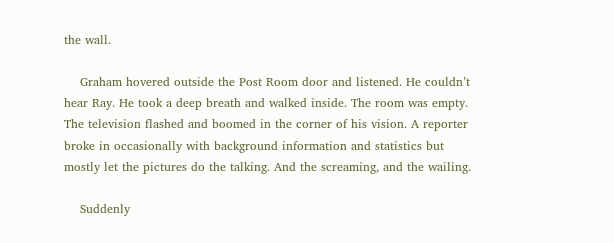the wall.

    Graham hovered outside the Post Room door and listened. He couldn’t hear Ray. He took a deep breath and walked inside. The room was empty. The television flashed and boomed in the corner of his vision. A reporter broke in occasionally with background information and statistics but mostly let the pictures do the talking. And the screaming, and the wailing.

    Suddenly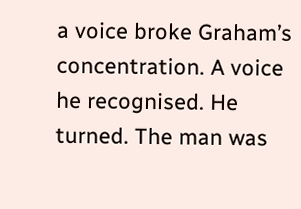a voice broke Graham’s concentration. A voice he recognised. He turned. The man was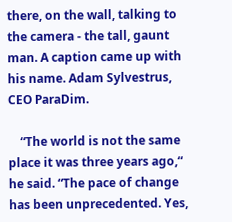there, on the wall, talking to the camera - the tall, gaunt man. A caption came up with his name. Adam Sylvestrus, CEO ParaDim.

    “The world is not the same place it was three years ago,“ he said. “The pace of change has been unprecedented. Yes,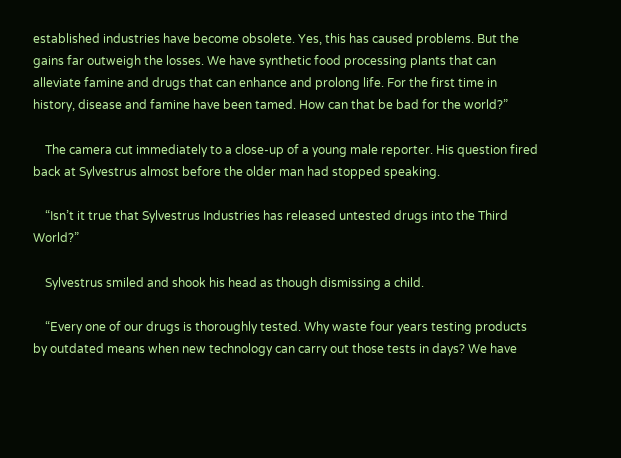established industries have become obsolete. Yes, this has caused problems. But the gains far outweigh the losses. We have synthetic food processing plants that can alleviate famine and drugs that can enhance and prolong life. For the first time in history, disease and famine have been tamed. How can that be bad for the world?”

    The camera cut immediately to a close-up of a young male reporter. His question fired back at Sylvestrus almost before the older man had stopped speaking.

    “Isn’t it true that Sylvestrus Industries has released untested drugs into the Third World?”

    Sylvestrus smiled and shook his head as though dismissing a child.

    “Every one of our drugs is thoroughly tested. Why waste four years testing products by outdated means when new technology can carry out those tests in days? We have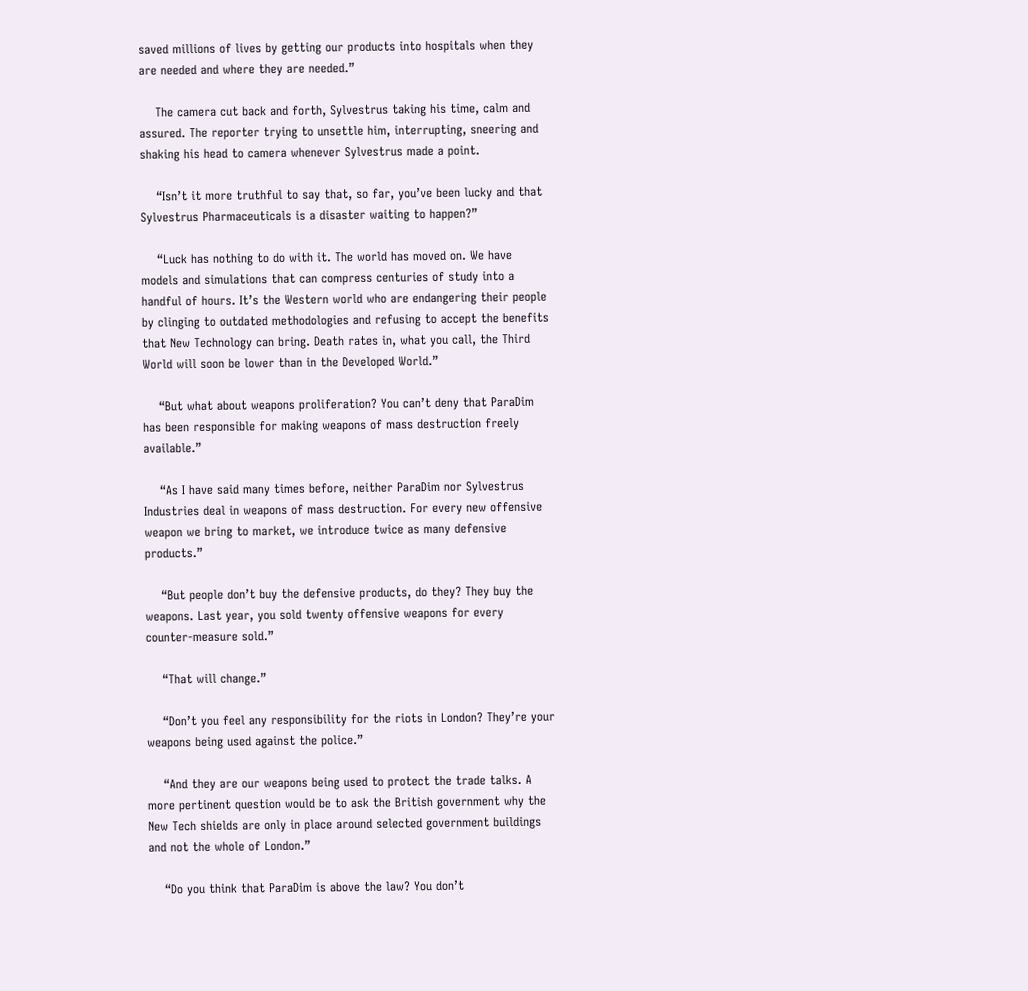saved millions of lives by getting our products into hospitals when they are needed and where they are needed.”

    The camera cut back and forth, Sylvestrus taking his time, calm and assured. The reporter trying to unsettle him, interrupting, sneering and shaking his head to camera whenever Sylvestrus made a point.

    “Isn’t it more truthful to say that, so far, you’ve been lucky and that Sylvestrus Pharmaceuticals is a disaster waiting to happen?”

    “Luck has nothing to do with it. The world has moved on. We have models and simulations that can compress centuries of study into a handful of hours. It’s the Western world who are endangering their people by clinging to outdated methodologies and refusing to accept the benefits that New Technology can bring. Death rates in, what you call, the Third World will soon be lower than in the Developed World.”

    “But what about weapons proliferation? You can’t deny that ParaDim has been responsible for making weapons of mass destruction freely available.”

    “As I have said many times before, neither ParaDim nor Sylvestrus Industries deal in weapons of mass destruction. For every new offensive weapon we bring to market, we introduce twice as many defensive products.”

    “But people don’t buy the defensive products, do they? They buy the weapons. Last year, you sold twenty offensive weapons for every counter-measure sold.”

    “That will change.”

    “Don’t you feel any responsibility for the riots in London? They’re your weapons being used against the police.”

    “And they are our weapons being used to protect the trade talks. A more pertinent question would be to ask the British government why the New Tech shields are only in place around selected government buildings and not the whole of London.”

    “Do you think that ParaDim is above the law? You don’t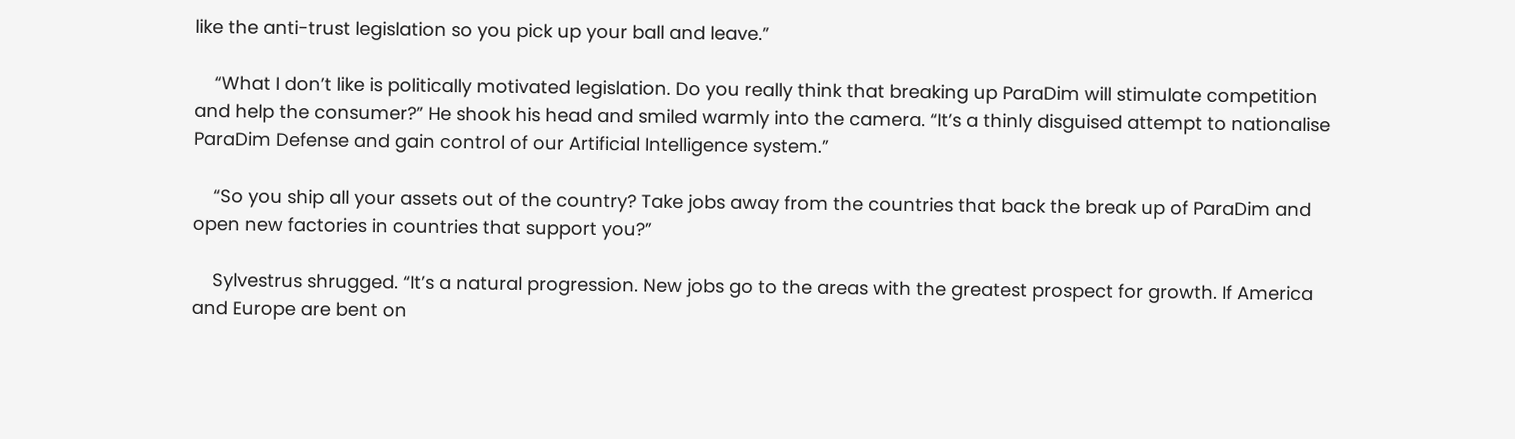like the anti-trust legislation so you pick up your ball and leave.”

    “What I don’t like is politically motivated legislation. Do you really think that breaking up ParaDim will stimulate competition and help the consumer?” He shook his head and smiled warmly into the camera. “It’s a thinly disguised attempt to nationalise ParaDim Defense and gain control of our Artificial Intelligence system.”

    “So you ship all your assets out of the country? Take jobs away from the countries that back the break up of ParaDim and open new factories in countries that support you?”

    Sylvestrus shrugged. “It’s a natural progression. New jobs go to the areas with the greatest prospect for growth. If America and Europe are bent on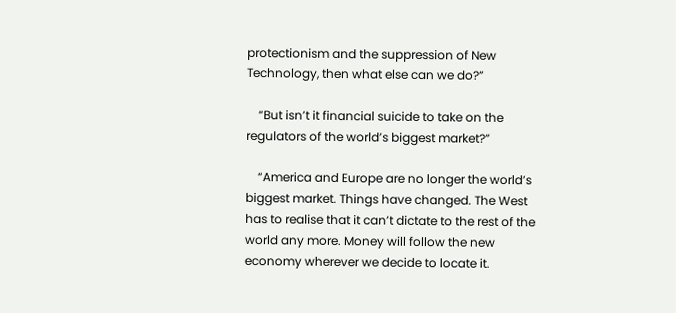protectionism and the suppression of New Technology, then what else can we do?”

    “But isn’t it financial suicide to take on the regulators of the world’s biggest market?”

    “America and Europe are no longer the world’s biggest market. Things have changed. The West has to realise that it can’t dictate to the rest of the world any more. Money will follow the new economy wherever we decide to locate it.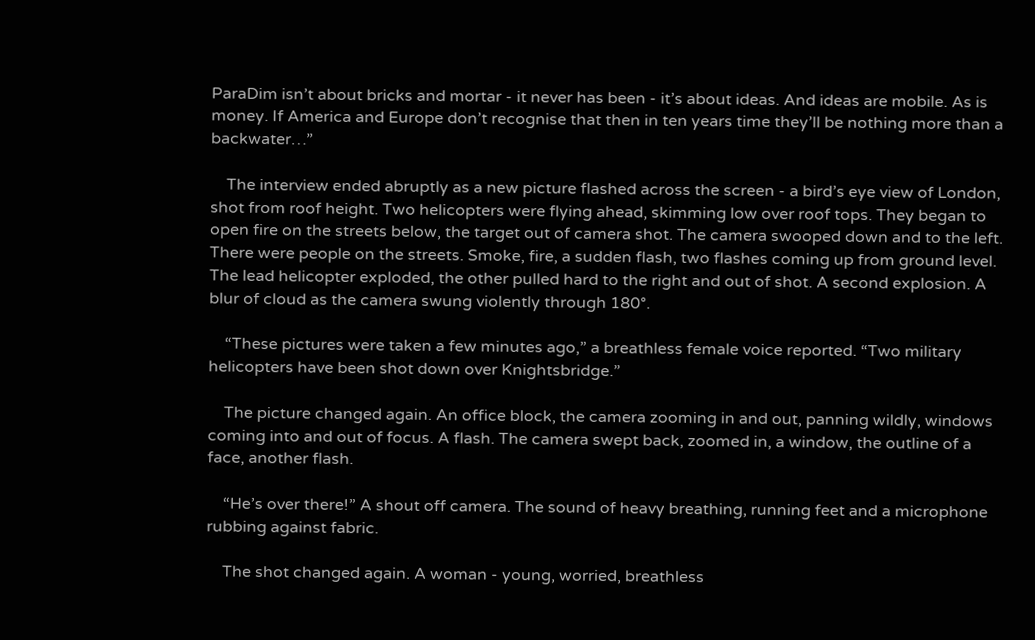ParaDim isn’t about bricks and mortar - it never has been - it’s about ideas. And ideas are mobile. As is money. If America and Europe don’t recognise that then in ten years time they’ll be nothing more than a backwater…”

    The interview ended abruptly as a new picture flashed across the screen - a bird’s eye view of London, shot from roof height. Two helicopters were flying ahead, skimming low over roof tops. They began to open fire on the streets below, the target out of camera shot. The camera swooped down and to the left. There were people on the streets. Smoke, fire, a sudden flash, two flashes coming up from ground level. The lead helicopter exploded, the other pulled hard to the right and out of shot. A second explosion. A blur of cloud as the camera swung violently through 180°.

    “These pictures were taken a few minutes ago,” a breathless female voice reported. “Two military helicopters have been shot down over Knightsbridge.”

    The picture changed again. An office block, the camera zooming in and out, panning wildly, windows coming into and out of focus. A flash. The camera swept back, zoomed in, a window, the outline of a face, another flash.

    “He’s over there!” A shout off camera. The sound of heavy breathing, running feet and a microphone rubbing against fabric.

    The shot changed again. A woman - young, worried, breathless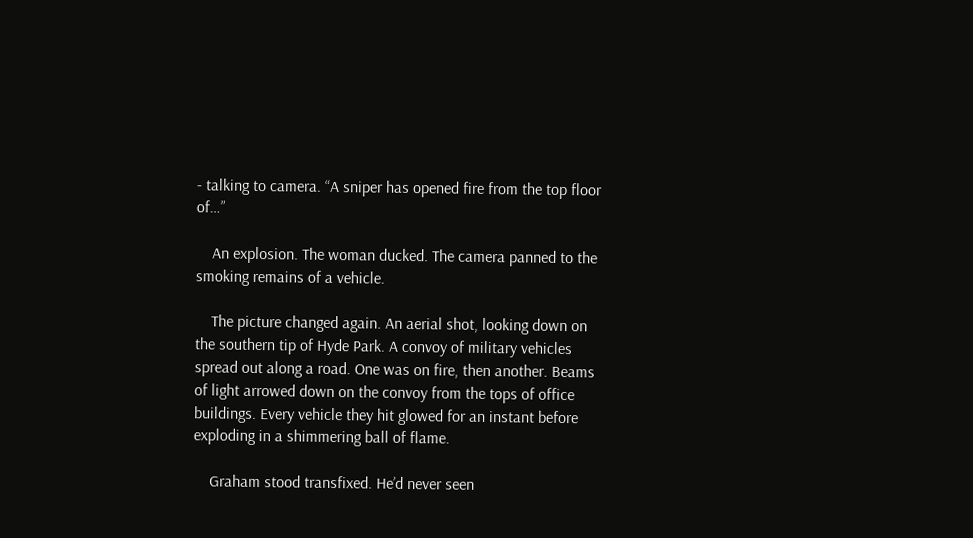- talking to camera. “A sniper has opened fire from the top floor of…”

    An explosion. The woman ducked. The camera panned to the smoking remains of a vehicle.

    The picture changed again. An aerial shot, looking down on the southern tip of Hyde Park. A convoy of military vehicles spread out along a road. One was on fire, then another. Beams of light arrowed down on the convoy from the tops of office buildings. Every vehicle they hit glowed for an instant before exploding in a shimmering ball of flame.

    Graham stood transfixed. He’d never seen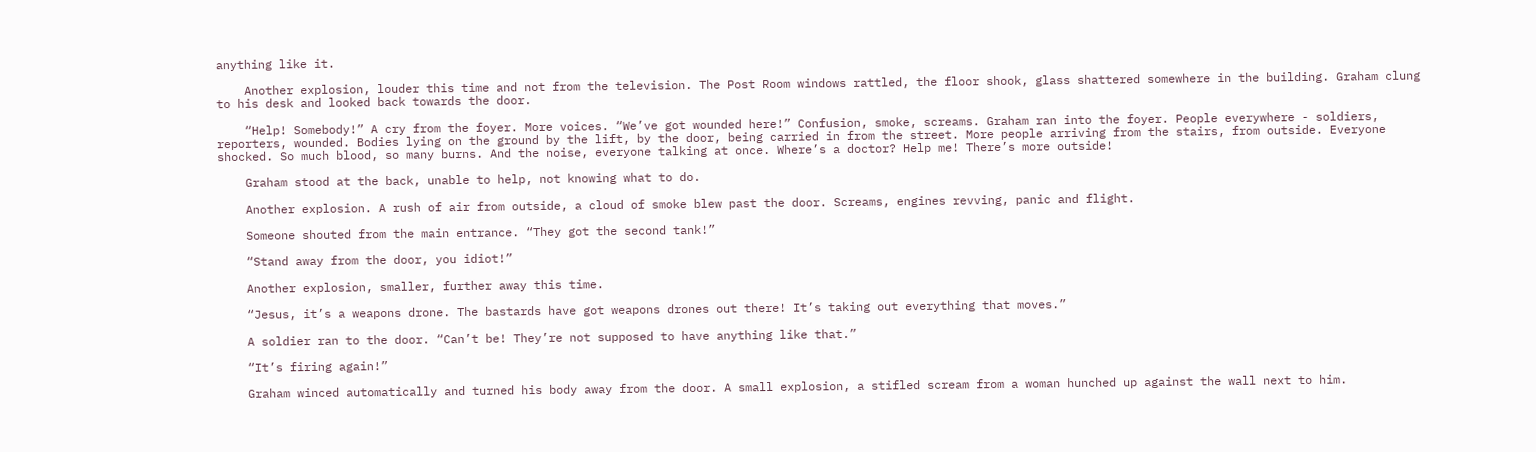anything like it.

    Another explosion, louder this time and not from the television. The Post Room windows rattled, the floor shook, glass shattered somewhere in the building. Graham clung to his desk and looked back towards the door.

    “Help! Somebody!” A cry from the foyer. More voices. “We’ve got wounded here!” Confusion, smoke, screams. Graham ran into the foyer. People everywhere - soldiers, reporters, wounded. Bodies lying on the ground by the lift, by the door, being carried in from the street. More people arriving from the stairs, from outside. Everyone shocked. So much blood, so many burns. And the noise, everyone talking at once. Where’s a doctor? Help me! There’s more outside!

    Graham stood at the back, unable to help, not knowing what to do.

    Another explosion. A rush of air from outside, a cloud of smoke blew past the door. Screams, engines revving, panic and flight.

    Someone shouted from the main entrance. “They got the second tank!”

    “Stand away from the door, you idiot!”

    Another explosion, smaller, further away this time.

    “Jesus, it’s a weapons drone. The bastards have got weapons drones out there! It’s taking out everything that moves.”

    A soldier ran to the door. “Can’t be! They’re not supposed to have anything like that.”

    “It’s firing again!”

    Graham winced automatically and turned his body away from the door. A small explosion, a stifled scream from a woman hunched up against the wall next to him.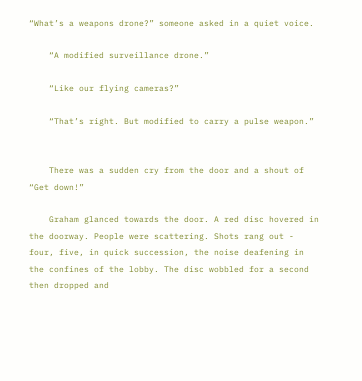“What’s a weapons drone?” someone asked in a quiet voice.

    “A modified surveillance drone.”

    “Like our flying cameras?”

    “That’s right. But modified to carry a pulse weapon.”


    There was a sudden cry from the door and a shout of “Get down!”

    Graham glanced towards the door. A red disc hovered in the doorway. People were scattering. Shots rang out - four, five, in quick succession, the noise deafening in the confines of the lobby. The disc wobbled for a second then dropped and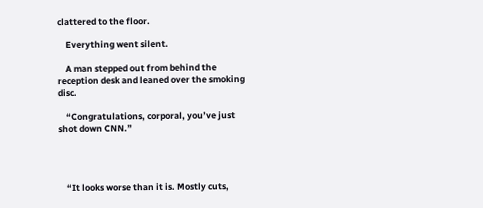clattered to the floor.

    Everything went silent.

    A man stepped out from behind the reception desk and leaned over the smoking disc.

    “Congratulations, corporal, you’ve just shot down CNN.”




    “It looks worse than it is. Mostly cuts,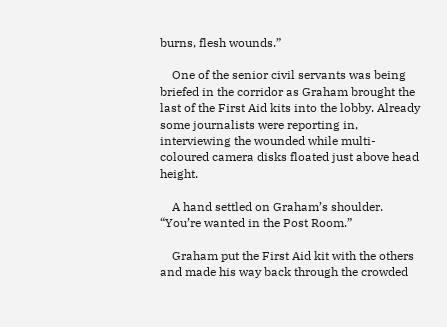burns, flesh wounds.”

    One of the senior civil servants was being briefed in the corridor as Graham brought the last of the First Aid kits into the lobby. Already some journalists were reporting in, interviewing the wounded while multi-coloured camera disks floated just above head height.

    A hand settled on Graham’s shoulder. “You’re wanted in the Post Room.”

    Graham put the First Aid kit with the others and made his way back through the crowded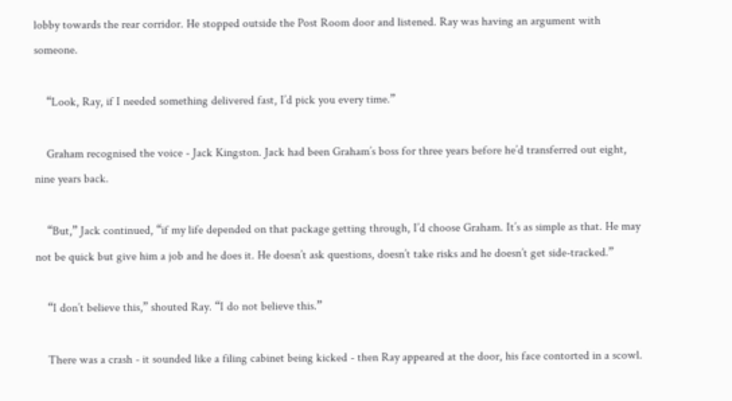lobby towards the rear corridor. He stopped outside the Post Room door and listened. Ray was having an argument with someone.

    “Look, Ray, if I needed something delivered fast, I’d pick you every time.”

    Graham recognised the voice - Jack Kingston. Jack had been Graham’s boss for three years before he’d transferred out eight, nine years back.

    “But,” Jack continued, “if my life depended on that package getting through, I’d choose Graham. It’s as simple as that. He may not be quick but give him a job and he does it. He doesn’t ask questions, doesn’t take risks and he doesn’t get side-tracked.”

    “I don’t believe this,” shouted Ray. “I do not believe this.”

    There was a crash - it sounded like a filing cabinet being kicked - then Ray appeared at the door, his face contorted in a scowl.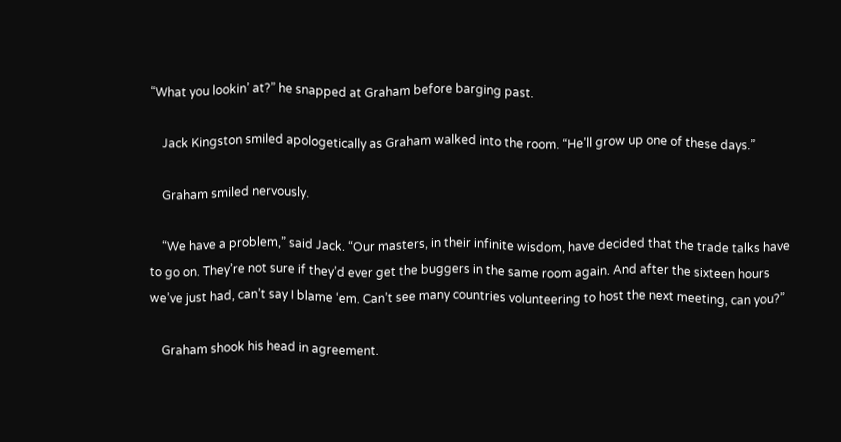“What you lookin’ at?” he snapped at Graham before barging past.

    Jack Kingston smiled apologetically as Graham walked into the room. “He’ll grow up one of these days.”

    Graham smiled nervously.

    “We have a problem,” said Jack. “Our masters, in their infinite wisdom, have decided that the trade talks have to go on. They’re not sure if they’d ever get the buggers in the same room again. And after the sixteen hours we’ve just had, can’t say I blame ‘em. Can’t see many countries volunteering to host the next meeting, can you?”

    Graham shook his head in agreement.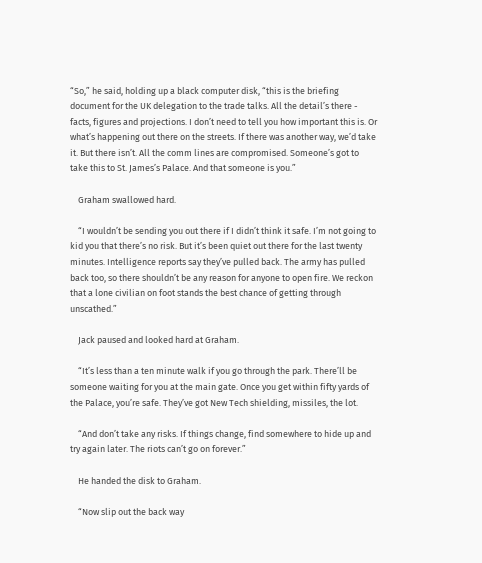“So,” he said, holding up a black computer disk, “this is the briefing document for the UK delegation to the trade talks. All the detail’s there - facts, figures and projections. I don’t need to tell you how important this is. Or what’s happening out there on the streets. If there was another way, we’d take it. But there isn’t. All the comm lines are compromised. Someone’s got to take this to St. James’s Palace. And that someone is you.”

    Graham swallowed hard.

    “I wouldn’t be sending you out there if I didn’t think it safe. I’m not going to kid you that there’s no risk. But it’s been quiet out there for the last twenty minutes. Intelligence reports say they’ve pulled back. The army has pulled back too, so there shouldn’t be any reason for anyone to open fire. We reckon that a lone civilian on foot stands the best chance of getting through unscathed.”

    Jack paused and looked hard at Graham.

    “It’s less than a ten minute walk if you go through the park. There’ll be someone waiting for you at the main gate. Once you get within fifty yards of the Palace, you’re safe. They’ve got New Tech shielding, missiles, the lot.

    “And don’t take any risks. If things change, find somewhere to hide up and try again later. The riots can’t go on forever.”

    He handed the disk to Graham.

    “Now slip out the back way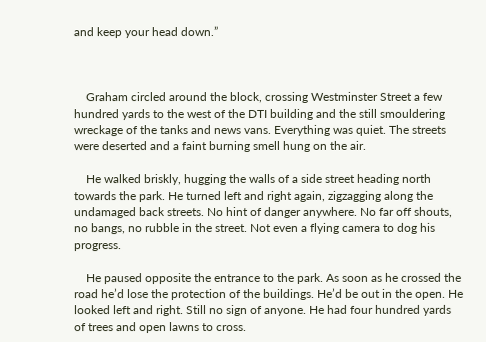and keep your head down.”



    Graham circled around the block, crossing Westminster Street a few hundred yards to the west of the DTI building and the still smouldering wreckage of the tanks and news vans. Everything was quiet. The streets were deserted and a faint burning smell hung on the air.

    He walked briskly, hugging the walls of a side street heading north towards the park. He turned left and right again, zigzagging along the undamaged back streets. No hint of danger anywhere. No far off shouts, no bangs, no rubble in the street. Not even a flying camera to dog his progress.

    He paused opposite the entrance to the park. As soon as he crossed the road he’d lose the protection of the buildings. He’d be out in the open. He looked left and right. Still no sign of anyone. He had four hundred yards of trees and open lawns to cross.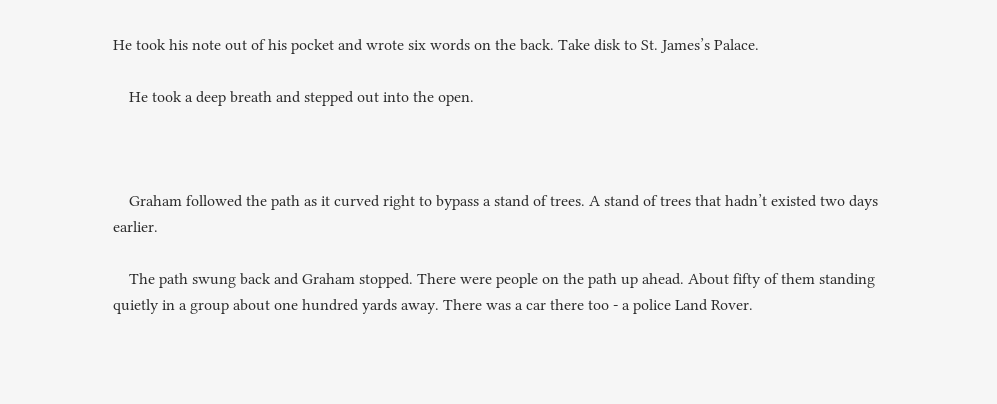He took his note out of his pocket and wrote six words on the back. Take disk to St. James’s Palace.

    He took a deep breath and stepped out into the open.



    Graham followed the path as it curved right to bypass a stand of trees. A stand of trees that hadn’t existed two days earlier.

    The path swung back and Graham stopped. There were people on the path up ahead. About fifty of them standing quietly in a group about one hundred yards away. There was a car there too - a police Land Rover.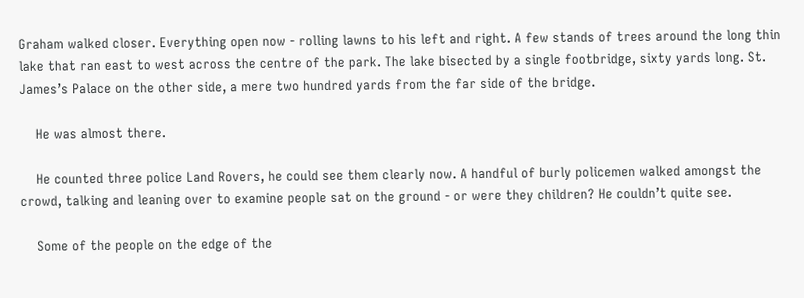Graham walked closer. Everything open now - rolling lawns to his left and right. A few stands of trees around the long thin lake that ran east to west across the centre of the park. The lake bisected by a single footbridge, sixty yards long. St. James’s Palace on the other side, a mere two hundred yards from the far side of the bridge.

    He was almost there.

    He counted three police Land Rovers, he could see them clearly now. A handful of burly policemen walked amongst the crowd, talking and leaning over to examine people sat on the ground - or were they children? He couldn’t quite see.

    Some of the people on the edge of the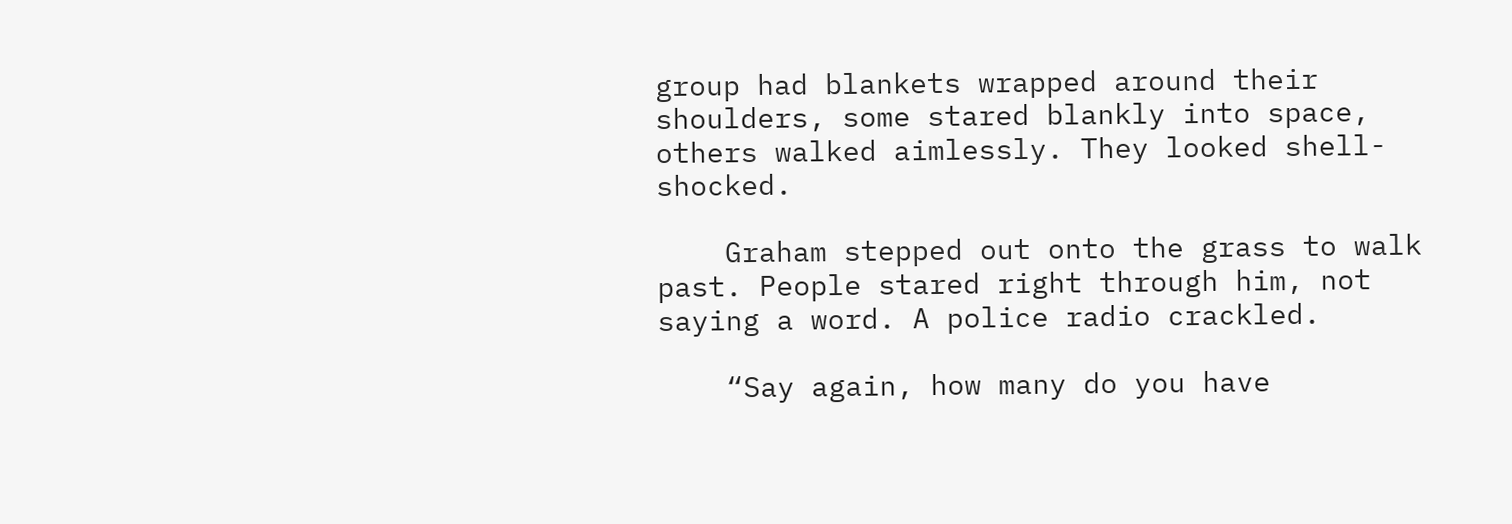group had blankets wrapped around their shoulders, some stared blankly into space, others walked aimlessly. They looked shell-shocked.

    Graham stepped out onto the grass to walk past. People stared right through him, not saying a word. A police radio crackled.

    “Say again, how many do you have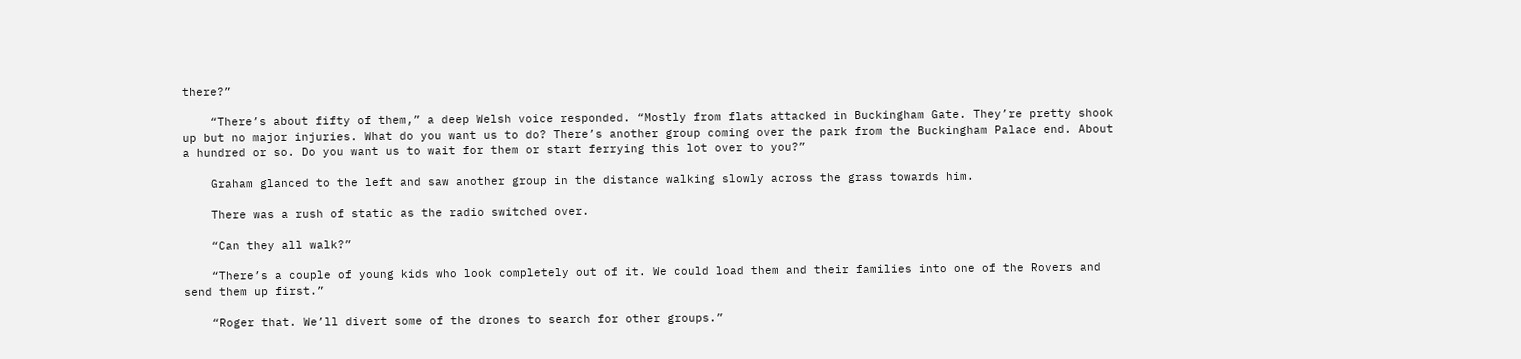there?”

    “There’s about fifty of them,” a deep Welsh voice responded. “Mostly from flats attacked in Buckingham Gate. They’re pretty shook up but no major injuries. What do you want us to do? There’s another group coming over the park from the Buckingham Palace end. About a hundred or so. Do you want us to wait for them or start ferrying this lot over to you?”

    Graham glanced to the left and saw another group in the distance walking slowly across the grass towards him.

    There was a rush of static as the radio switched over.

    “Can they all walk?”

    “There’s a couple of young kids who look completely out of it. We could load them and their families into one of the Rovers and send them up first.”

    “Roger that. We’ll divert some of the drones to search for other groups.”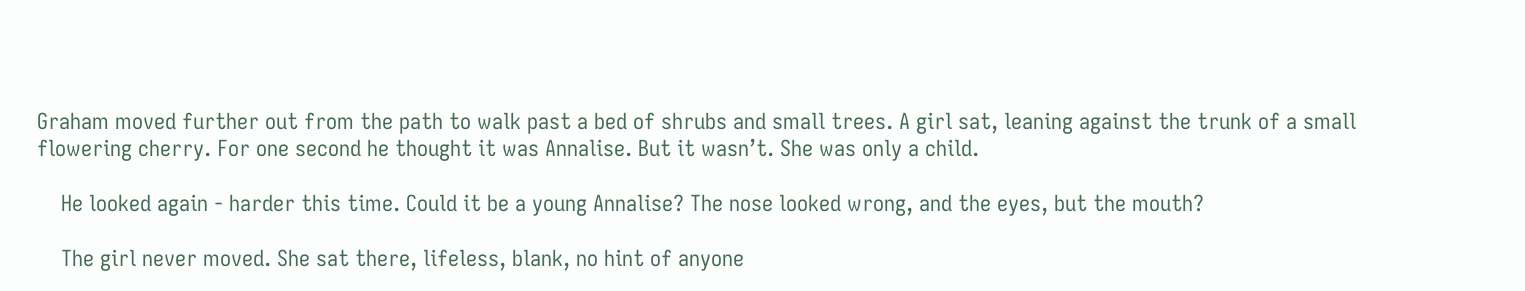Graham moved further out from the path to walk past a bed of shrubs and small trees. A girl sat, leaning against the trunk of a small flowering cherry. For one second he thought it was Annalise. But it wasn’t. She was only a child.

    He looked again - harder this time. Could it be a young Annalise? The nose looked wrong, and the eyes, but the mouth?

    The girl never moved. She sat there, lifeless, blank, no hint of anyone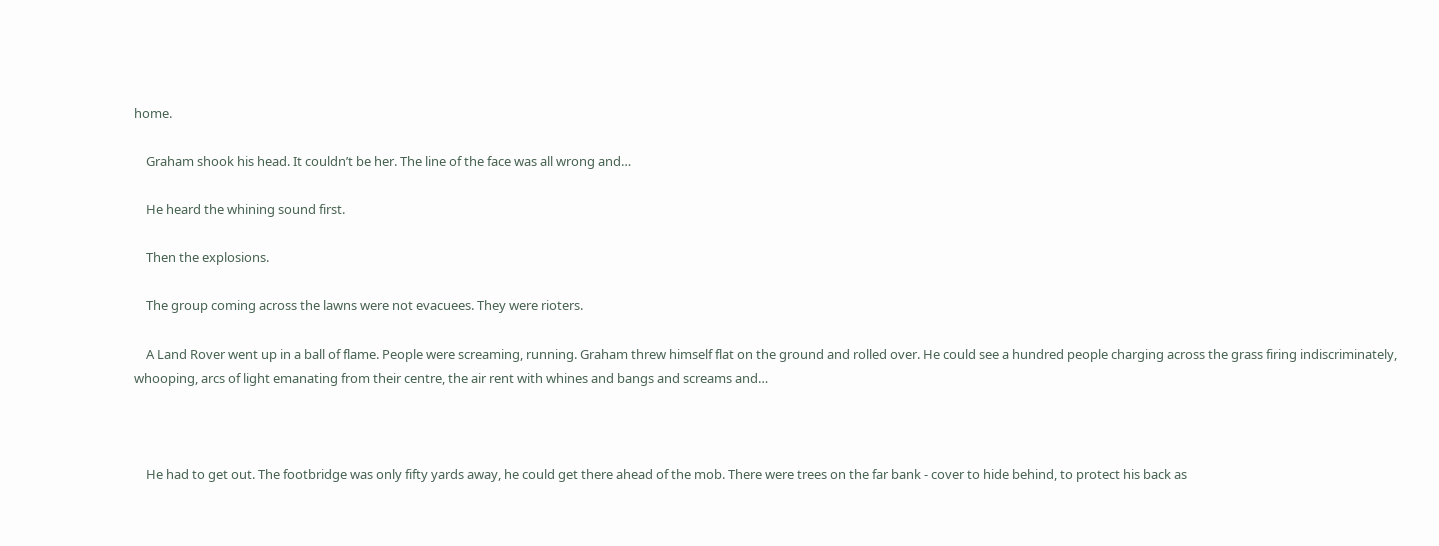home.

    Graham shook his head. It couldn’t be her. The line of the face was all wrong and…

    He heard the whining sound first.

    Then the explosions.

    The group coming across the lawns were not evacuees. They were rioters.

    A Land Rover went up in a ball of flame. People were screaming, running. Graham threw himself flat on the ground and rolled over. He could see a hundred people charging across the grass firing indiscriminately, whooping, arcs of light emanating from their centre, the air rent with whines and bangs and screams and…



    He had to get out. The footbridge was only fifty yards away, he could get there ahead of the mob. There were trees on the far bank - cover to hide behind, to protect his back as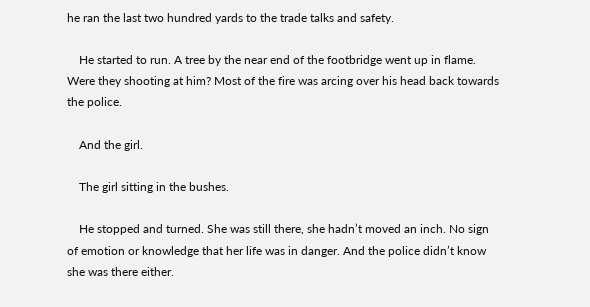he ran the last two hundred yards to the trade talks and safety.

    He started to run. A tree by the near end of the footbridge went up in flame. Were they shooting at him? Most of the fire was arcing over his head back towards the police.

    And the girl.

    The girl sitting in the bushes.

    He stopped and turned. She was still there, she hadn’t moved an inch. No sign of emotion or knowledge that her life was in danger. And the police didn’t know she was there either.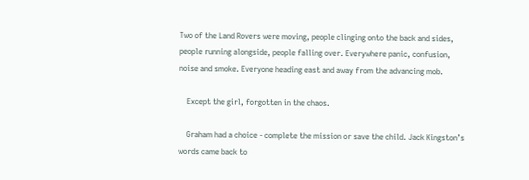Two of the Land Rovers were moving, people clinging onto the back and sides, people running alongside, people falling over. Everywhere panic, confusion, noise and smoke. Everyone heading east and away from the advancing mob.

    Except the girl, forgotten in the chaos.

    Graham had a choice - complete the mission or save the child. Jack Kingston’s words came back to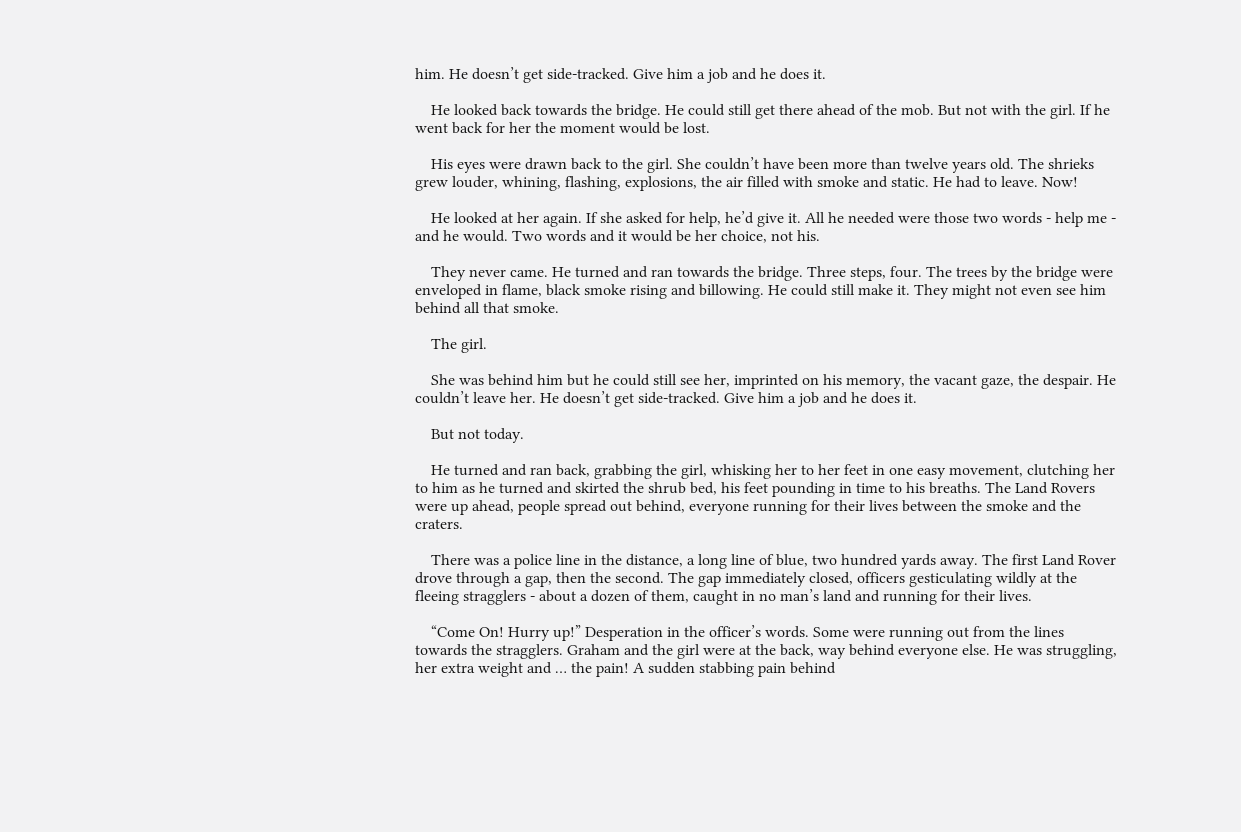him. He doesn’t get side-tracked. Give him a job and he does it.

    He looked back towards the bridge. He could still get there ahead of the mob. But not with the girl. If he went back for her the moment would be lost.

    His eyes were drawn back to the girl. She couldn’t have been more than twelve years old. The shrieks grew louder, whining, flashing, explosions, the air filled with smoke and static. He had to leave. Now!

    He looked at her again. If she asked for help, he’d give it. All he needed were those two words - help me - and he would. Two words and it would be her choice, not his.

    They never came. He turned and ran towards the bridge. Three steps, four. The trees by the bridge were enveloped in flame, black smoke rising and billowing. He could still make it. They might not even see him behind all that smoke.

    The girl.

    She was behind him but he could still see her, imprinted on his memory, the vacant gaze, the despair. He couldn’t leave her. He doesn’t get side-tracked. Give him a job and he does it.

    But not today.

    He turned and ran back, grabbing the girl, whisking her to her feet in one easy movement, clutching her to him as he turned and skirted the shrub bed, his feet pounding in time to his breaths. The Land Rovers were up ahead, people spread out behind, everyone running for their lives between the smoke and the craters.

    There was a police line in the distance, a long line of blue, two hundred yards away. The first Land Rover drove through a gap, then the second. The gap immediately closed, officers gesticulating wildly at the fleeing stragglers - about a dozen of them, caught in no man’s land and running for their lives.

    “Come On! Hurry up!” Desperation in the officer’s words. Some were running out from the lines towards the stragglers. Graham and the girl were at the back, way behind everyone else. He was struggling, her extra weight and … the pain! A sudden stabbing pain behind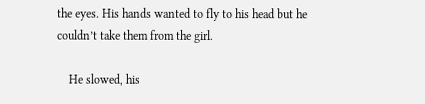the eyes. His hands wanted to fly to his head but he couldn’t take them from the girl.

    He slowed, his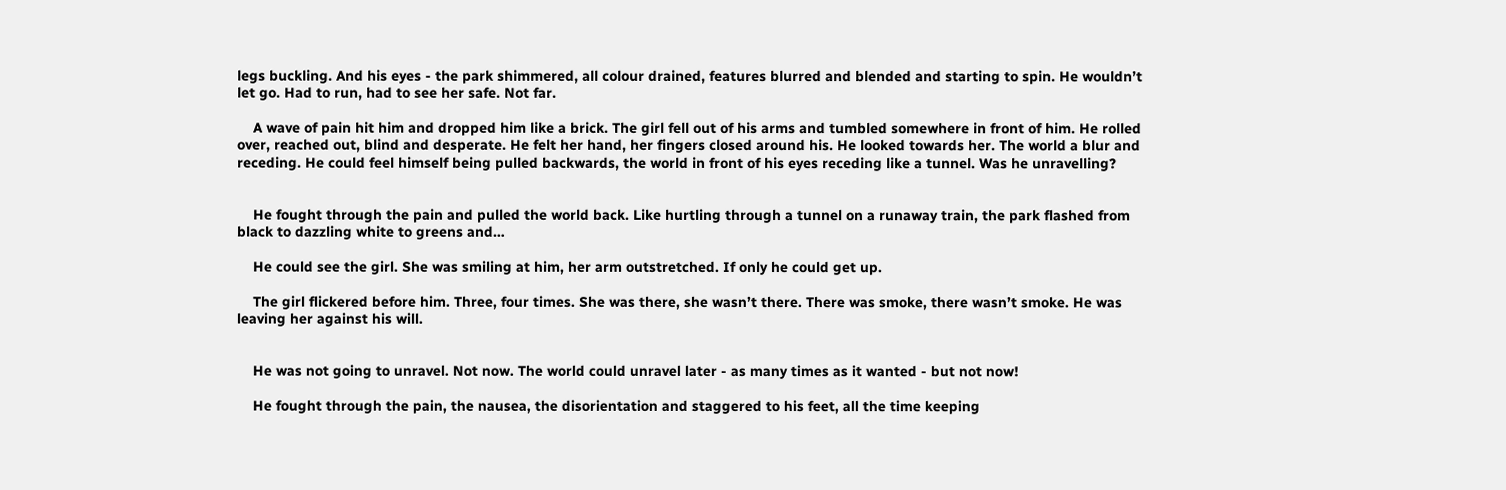legs buckling. And his eyes - the park shimmered, all colour drained, features blurred and blended and starting to spin. He wouldn’t let go. Had to run, had to see her safe. Not far.

    A wave of pain hit him and dropped him like a brick. The girl fell out of his arms and tumbled somewhere in front of him. He rolled over, reached out, blind and desperate. He felt her hand, her fingers closed around his. He looked towards her. The world a blur and receding. He could feel himself being pulled backwards, the world in front of his eyes receding like a tunnel. Was he unravelling?


    He fought through the pain and pulled the world back. Like hurtling through a tunnel on a runaway train, the park flashed from black to dazzling white to greens and…

    He could see the girl. She was smiling at him, her arm outstretched. If only he could get up.

    The girl flickered before him. Three, four times. She was there, she wasn’t there. There was smoke, there wasn’t smoke. He was leaving her against his will.


    He was not going to unravel. Not now. The world could unravel later - as many times as it wanted - but not now!

    He fought through the pain, the nausea, the disorientation and staggered to his feet, all the time keeping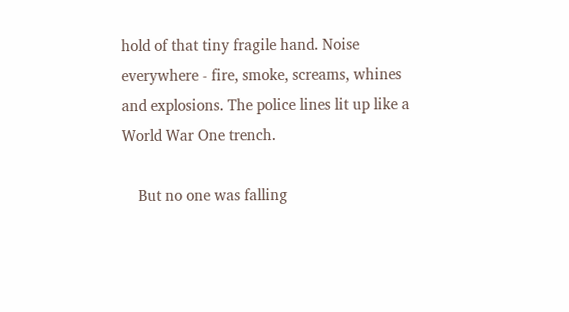hold of that tiny fragile hand. Noise everywhere - fire, smoke, screams, whines and explosions. The police lines lit up like a World War One trench.

    But no one was falling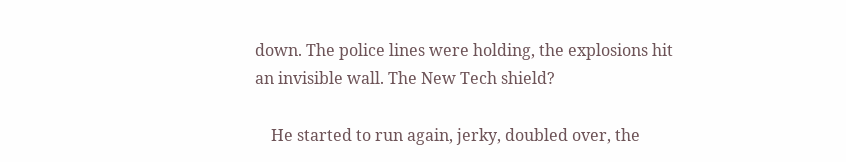down. The police lines were holding, the explosions hit an invisible wall. The New Tech shield?

    He started to run again, jerky, doubled over, the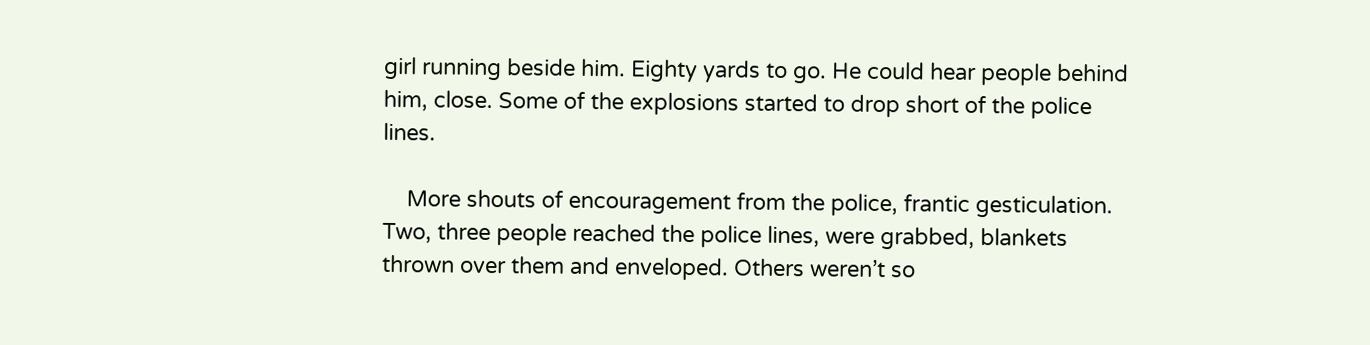girl running beside him. Eighty yards to go. He could hear people behind him, close. Some of the explosions started to drop short of the police lines.

    More shouts of encouragement from the police, frantic gesticulation. Two, three people reached the police lines, were grabbed, blankets thrown over them and enveloped. Others weren’t so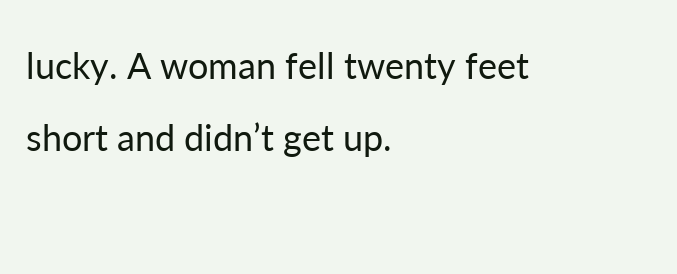lucky. A woman fell twenty feet short and didn’t get up.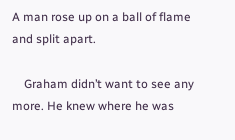A man rose up on a ball of flame and split apart.

    Graham didn’t want to see any more. He knew where he was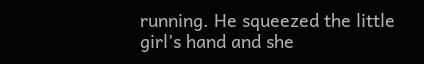running. He squeezed the little girl’s hand and she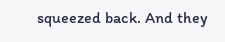squeezed back. And they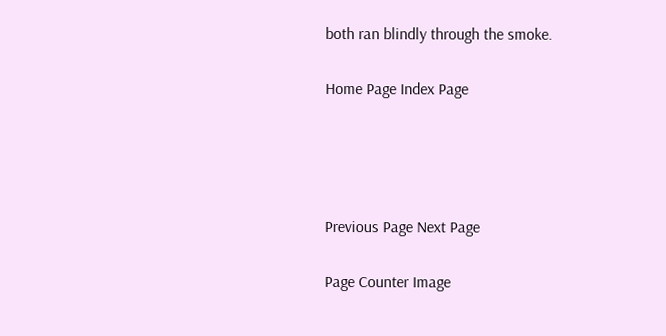both ran blindly through the smoke.

Home Page Index Page




Previous Page Next Page

Page Counter Image